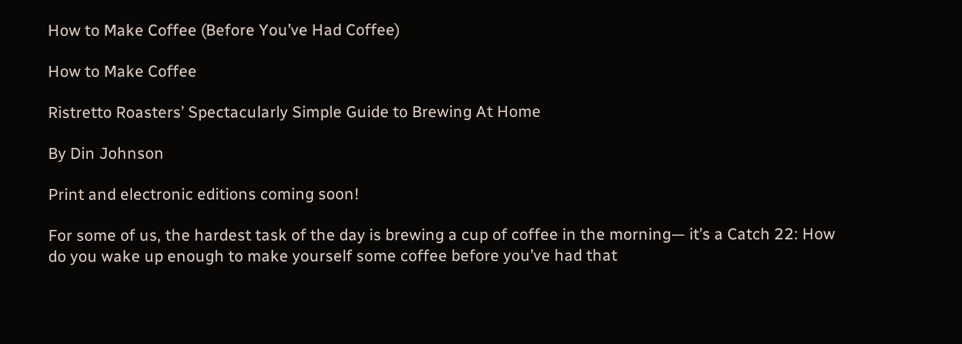How to Make Coffee (Before You’ve Had Coffee)

How to Make Coffee

Ristretto Roasters’ Spectacularly Simple Guide to Brewing At Home

By Din Johnson

Print and electronic editions coming soon!

For some of us, the hardest task of the day is brewing a cup of coffee in the morning— it’s a Catch 22: How do you wake up enough to make yourself some coffee before you’ve had that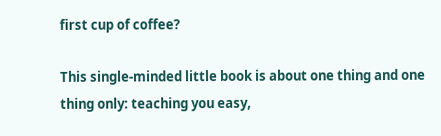first cup of coffee?

This single-minded little book is about one thing and one thing only: teaching you easy,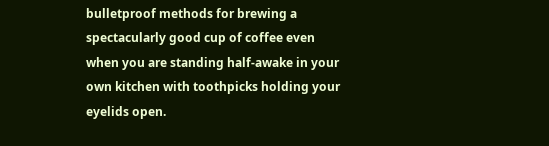bulletproof methods for brewing a spectacularly good cup of coffee even when you are standing half-awake in your own kitchen with toothpicks holding your eyelids open.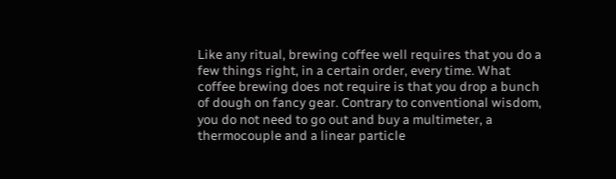Like any ritual, brewing coffee well requires that you do a few things right, in a certain order, every time. What coffee brewing does not require is that you drop a bunch of dough on fancy gear. Contrary to conventional wisdom, you do not need to go out and buy a multimeter, a thermocouple and a linear particle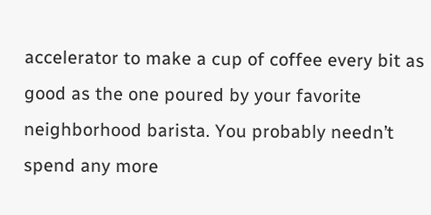accelerator to make a cup of coffee every bit as good as the one poured by your favorite neighborhood barista. You probably needn’t spend any more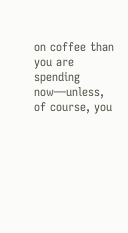on coffee than you are spending now—unless, of course, you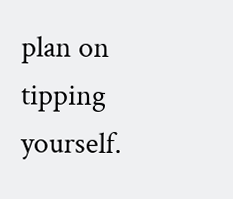plan on tipping yourself.